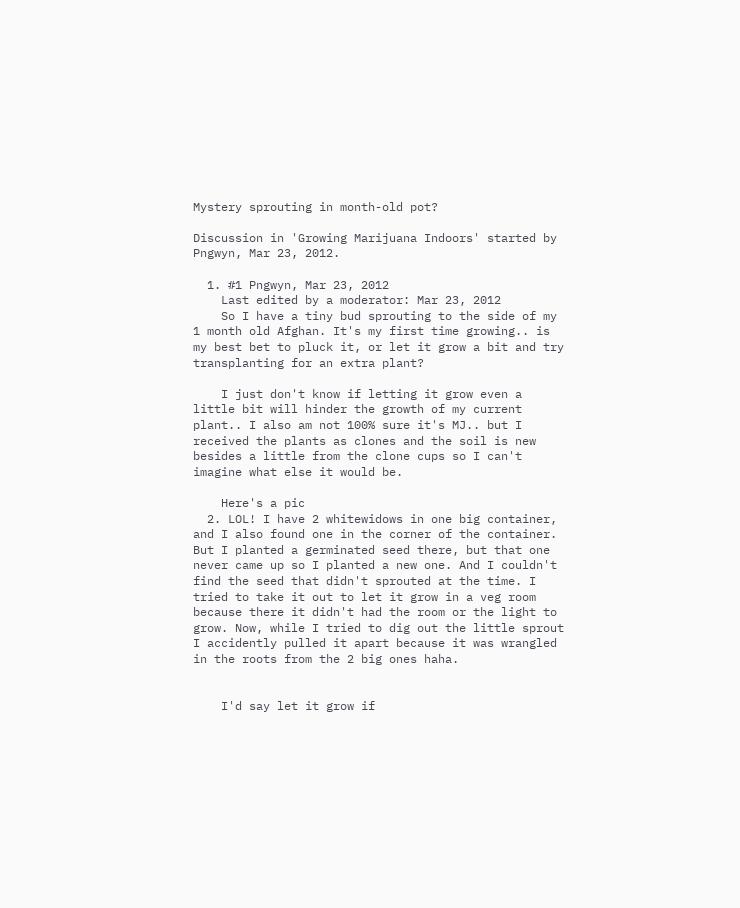Mystery sprouting in month-old pot?

Discussion in 'Growing Marijuana Indoors' started by Pngwyn, Mar 23, 2012.

  1. #1 Pngwyn, Mar 23, 2012
    Last edited by a moderator: Mar 23, 2012
    So I have a tiny bud sprouting to the side of my 1 month old Afghan. It's my first time growing.. is my best bet to pluck it, or let it grow a bit and try transplanting for an extra plant?

    I just don't know if letting it grow even a little bit will hinder the growth of my current plant.. I also am not 100% sure it's MJ.. but I received the plants as clones and the soil is new besides a little from the clone cups so I can't imagine what else it would be.

    Here's a pic
  2. LOL! I have 2 whitewidows in one big container, and I also found one in the corner of the container. But I planted a germinated seed there, but that one never came up so I planted a new one. And I couldn't find the seed that didn't sprouted at the time. I tried to take it out to let it grow in a veg room because there it didn't had the room or the light to grow. Now, while I tried to dig out the little sprout I accidently pulled it apart because it was wrangled in the roots from the 2 big ones haha.


    I'd say let it grow if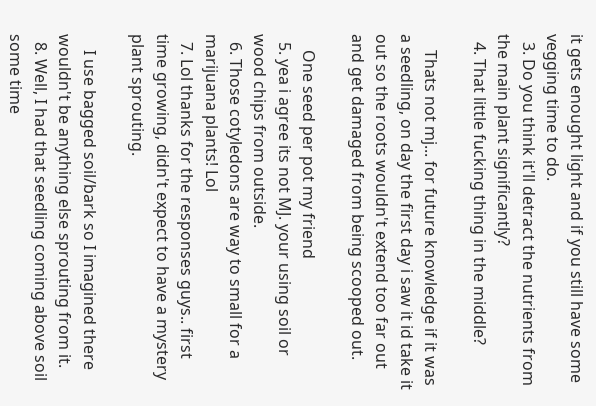it gets enought light and if you still have some vegging time to do.
  3. Do you think it'll detract the nutrients from the main plant significantly?
  4. That little fucking thing in the middle?

    Thats not mj... for future knowledge if it was a seedling, on day the first day i saw it id take it out so the roots wouldn't extend too far out and get damaged from being scooped out.

    One seed per pot my friend
  5. yea i agree its not MJ. your using soil or wood chips from outside.
  6. Those cotyledons are way to small for a marijuana plants! Lol
  7. Lol thanks for the responses guys.. first time growing, didn't expect to have a mystery plant sprouting.

    I use bagged soil/bark so I imagined there wouldn't be anything else sprouting from it.
  8. Well, I had that seedling coming above soil some time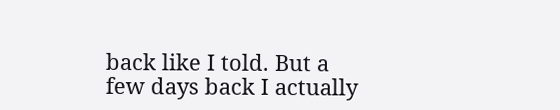back like I told. But a few days back I actually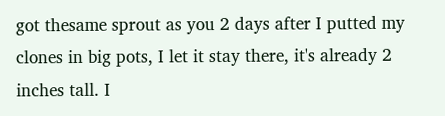got thesame sprout as you 2 days after I putted my clones in big pots, I let it stay there, it's already 2 inches tall. I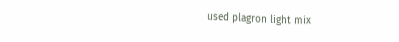used plagron light mix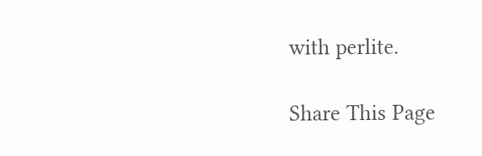with perlite.

Share This Page